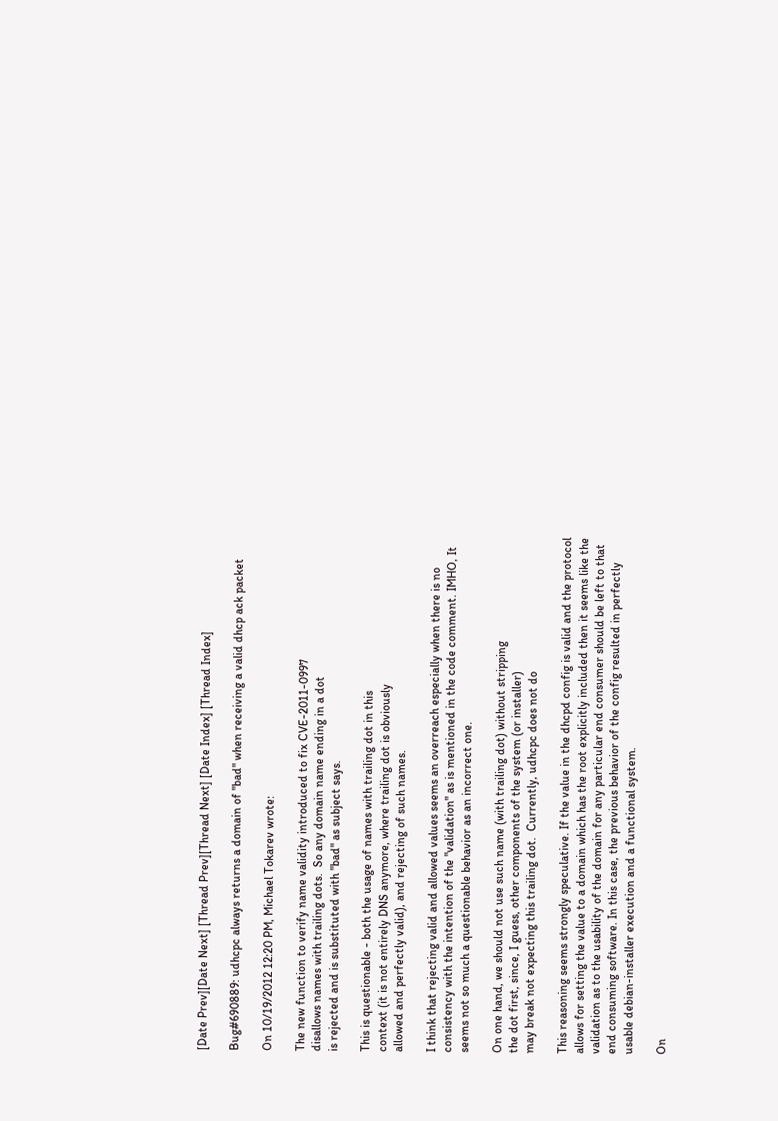[Date Prev][Date Next] [Thread Prev][Thread Next] [Date Index] [Thread Index]

Bug#690889: udhcpc always returns a domain of "bad" when receiving a valid dhcp ack packet

On 10/19/2012 12:20 PM, Michael Tokarev wrote:

The new function to verify name validity introduced to fix CVE-2011-0997
disallows names with trailing dots.  So any domain name ending in a dot
is rejected and is substituted with "bad" as subject says.

This is questionable - both the usage of names with trailing dot in this
context (it is not entirely DNS anymore, where trailing dot is obviously
allowed and perfectly valid), and rejecting of such names.

I think that rejecting valid and allowed values seems an overreach especially when there is no consistency with the intention of the "validation" as is mentioned in the code comment. IMHO, It seems not so much a questionable behavior as an incorrect one.

On one hand, we should not use such name (with trailing dot) without stripping
the dot first, since, I guess, other components of the system (or installer)
may break not expecting this trailing dot.  Currently, udhcpc does not do

This reasoning seems strongly speculative. If the value in the dhcpd config is valid and the protocol allows for setting the value to a domain which has the root explicitly included then it seems like the validation as to the usability of the domain for any particular end consumer should be left to that end consuming software. In this case, the previous behavior of the config resulted in perfectly usable debian-installer execution and a functional system.

On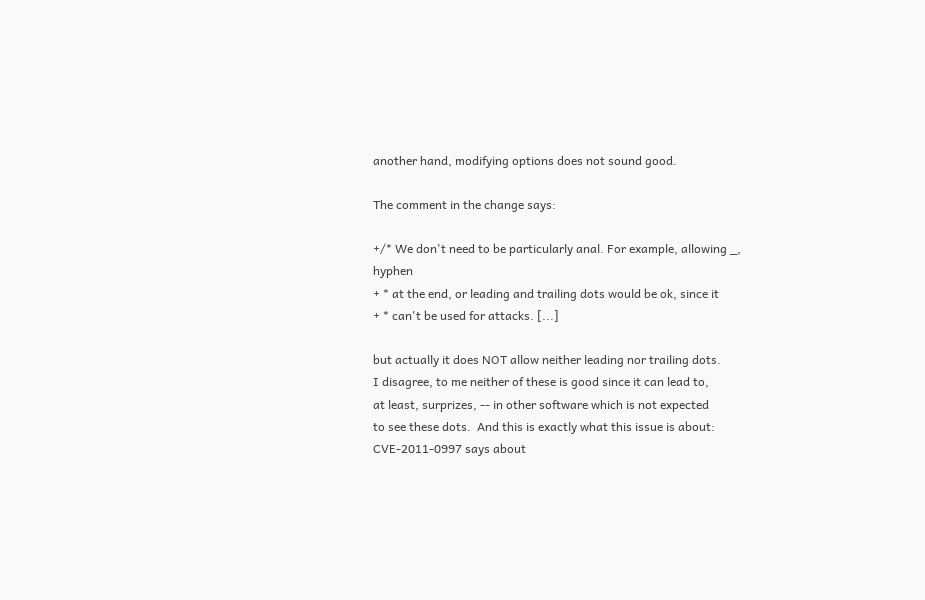another hand, modifying options does not sound good.

The comment in the change says:

+/* We don't need to be particularly anal. For example, allowing _, hyphen
+ * at the end, or leading and trailing dots would be ok, since it
+ * can't be used for attacks. [...]

but actually it does NOT allow neither leading nor trailing dots.
I disagree, to me neither of these is good since it can lead to,
at least, surprizes, -- in other software which is not expected
to see these dots.  And this is exactly what this issue is about:
CVE-2011-0997 says about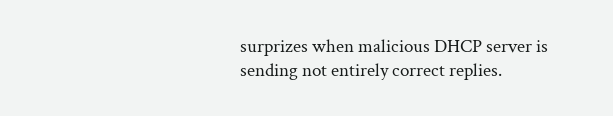surprizes when malicious DHCP server is
sending not entirely correct replies.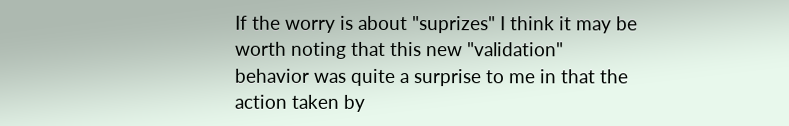If the worry is about "suprizes" I think it may be worth noting that this new "validation" behavior was quite a surprise to me in that the action taken by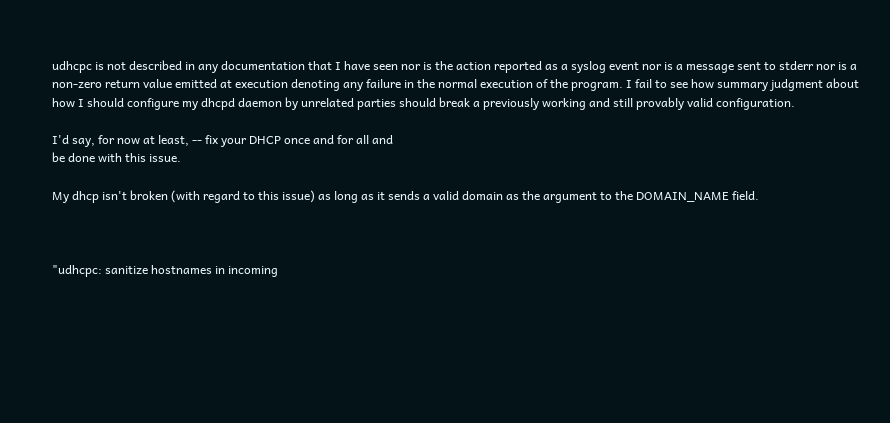udhcpc is not described in any documentation that I have seen nor is the action reported as a syslog event nor is a message sent to stderr nor is a non-zero return value emitted at execution denoting any failure in the normal execution of the program. I fail to see how summary judgment about how I should configure my dhcpd daemon by unrelated parties should break a previously working and still provably valid configuration.

I'd say, for now at least, -- fix your DHCP once and for all and
be done with this issue.

My dhcp isn't broken (with regard to this issue) as long as it sends a valid domain as the argument to the DOMAIN_NAME field.



"udhcpc: sanitize hostnames in incoming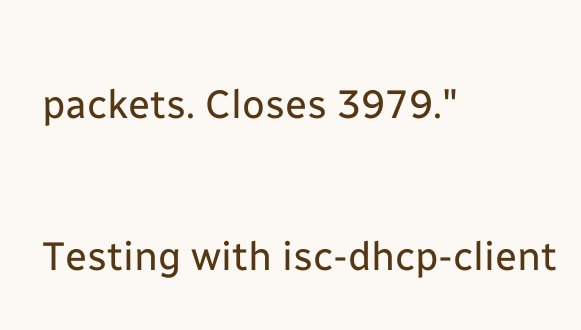packets. Closes 3979."

Testing with isc-dhcp-client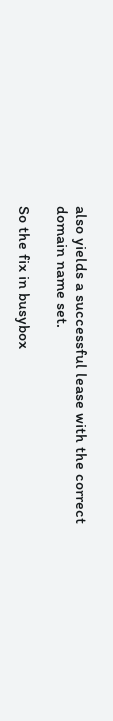also yields a successful lease with the correct
domain name set.

So the fix in busybox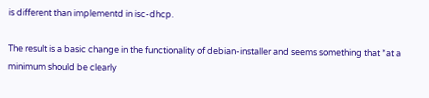is different than implementd in isc-dhcp.

The result is a basic change in the functionality of debian-installer and seems something that *at a minimum should be clearly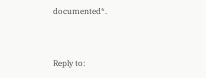documented*.


Reply to: